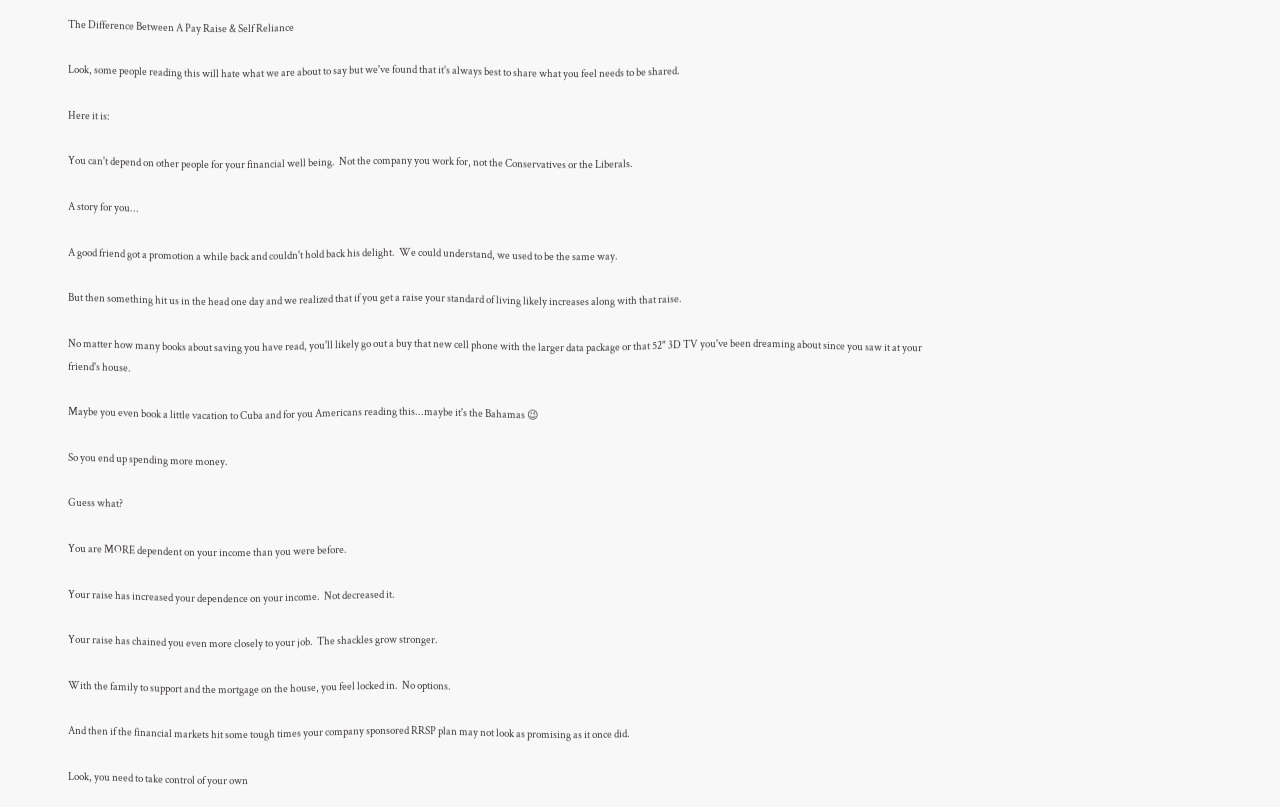The Difference Between A Pay Raise & Self Reliance

Look, some people reading this will hate what we are about to say but we've found that it's always best to share what you feel needs to be shared.

Here it is:

You can't depend on other people for your financial well being.  Not the company you work for, not the Conservatives or the Liberals.

A story for you...

A good friend got a promotion a while back and couldn't hold back his delight.  We could understand, we used to be the same way.

But then something hit us in the head one day and we realized that if you get a raise your standard of living likely increases along with that raise.

No matter how many books about saving you have read, you'll likely go out a buy that new cell phone with the larger data package or that 52" 3D TV you've been dreaming about since you saw it at your friend's house.

Maybe you even book a little vacation to Cuba and for you Americans reading this...maybe it's the Bahamas 😉

So you end up spending more money.

Guess what?

You are MORE dependent on your income than you were before.

Your raise has increased your dependence on your income.  Not decreased it.

Your raise has chained you even more closely to your job.  The shackles grow stronger.

With the family to support and the mortgage on the house, you feel locked in.  No options.

And then if the financial markets hit some tough times your company sponsored RRSP plan may not look as promising as it once did.

Look, you need to take control of your own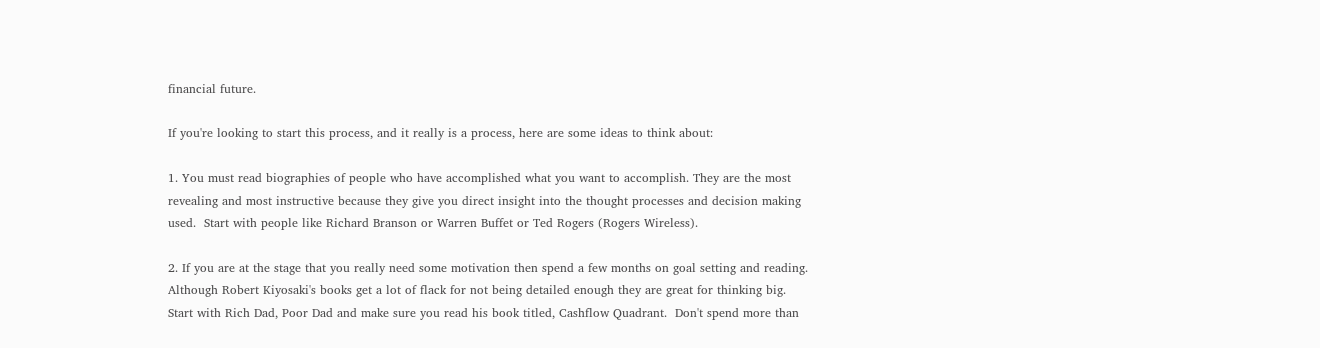financial future.

If you're looking to start this process, and it really is a process, here are some ideas to think about:

1. You must read biographies of people who have accomplished what you want to accomplish. They are the most revealing and most instructive because they give you direct insight into the thought processes and decision making used.  Start with people like Richard Branson or Warren Buffet or Ted Rogers (Rogers Wireless).

2. If you are at the stage that you really need some motivation then spend a few months on goal setting and reading.  Although Robert Kiyosaki's books get a lot of flack for not being detailed enough they are great for thinking big.  Start with Rich Dad, Poor Dad and make sure you read his book titled, Cashflow Quadrant.  Don't spend more than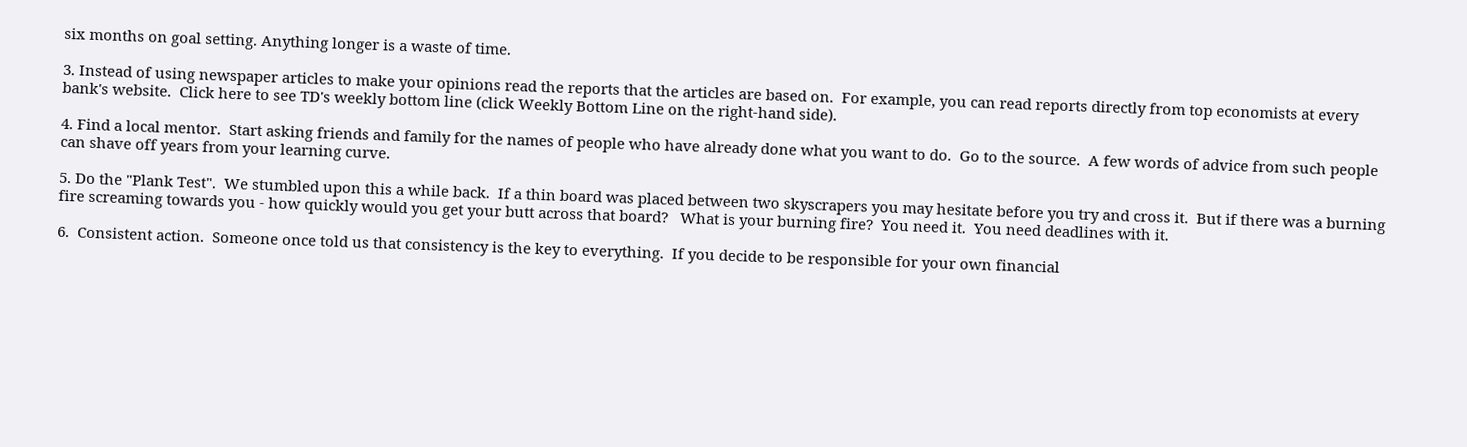six months on goal setting. Anything longer is a waste of time.

3. Instead of using newspaper articles to make your opinions read the reports that the articles are based on.  For example, you can read reports directly from top economists at every bank's website.  Click here to see TD's weekly bottom line (click Weekly Bottom Line on the right-hand side).

4. Find a local mentor.  Start asking friends and family for the names of people who have already done what you want to do.  Go to the source.  A few words of advice from such people can shave off years from your learning curve.

5. Do the "Plank Test".  We stumbled upon this a while back.  If a thin board was placed between two skyscrapers you may hesitate before you try and cross it.  But if there was a burning fire screaming towards you - how quickly would you get your butt across that board?   What is your burning fire?  You need it.  You need deadlines with it.

6.  Consistent action.  Someone once told us that consistency is the key to everything.  If you decide to be responsible for your own financial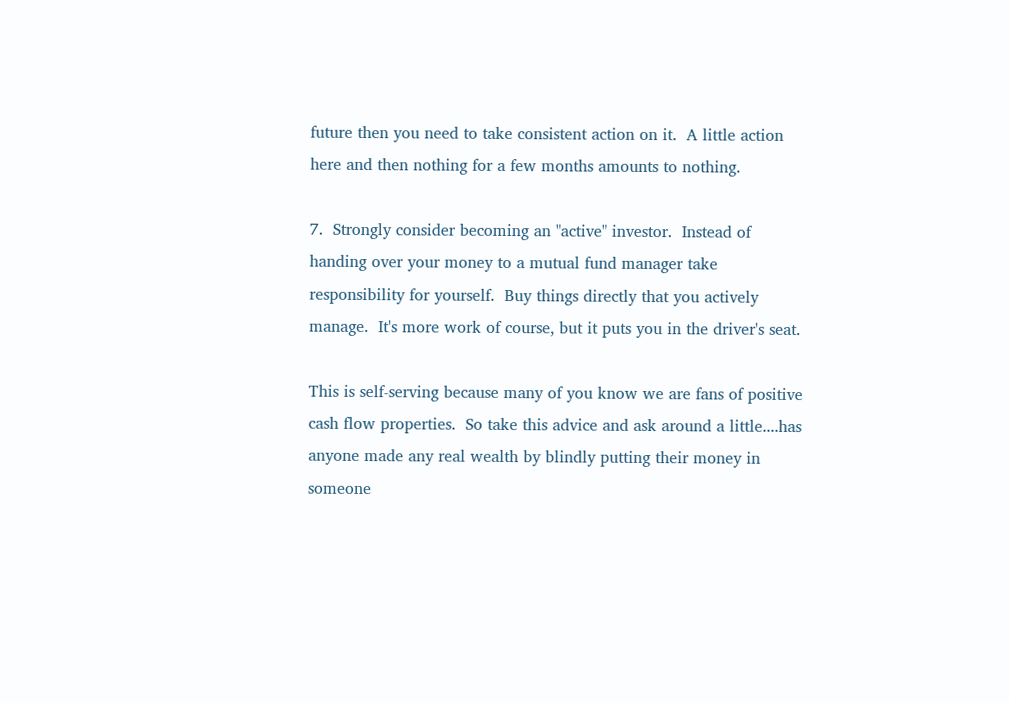future then you need to take consistent action on it.  A little action here and then nothing for a few months amounts to nothing.

7.  Strongly consider becoming an "active" investor.  Instead of handing over your money to a mutual fund manager take responsibility for yourself.  Buy things directly that you actively manage.  It's more work of course, but it puts you in the driver's seat.

This is self-serving because many of you know we are fans of positive cash flow properties.  So take this advice and ask around a little....has anyone made any real wealth by blindly putting their money in someone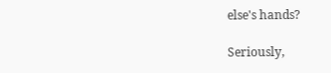else's hands?

Seriously,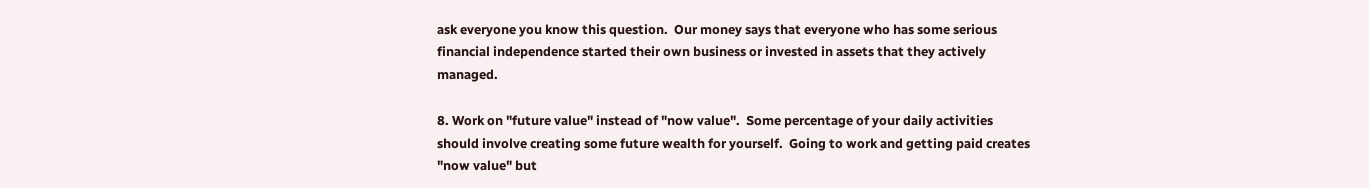ask everyone you know this question.  Our money says that everyone who has some serious financial independence started their own business or invested in assets that they actively managed.

8. Work on "future value" instead of "now value".  Some percentage of your daily activities should involve creating some future wealth for yourself.  Going to work and getting paid creates "now value" but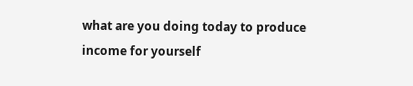what are you doing today to produce income for yourself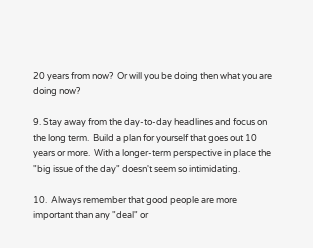20 years from now?  Or will you be doing then what you are doing now?

9. Stay away from the day-to-day headlines and focus on the long term.  Build a plan for yourself that goes out 10 years or more.  With a longer-term perspective in place the "big issue of the day" doesn't seem so intimidating.

10.  Always remember that good people are more important than any "deal" or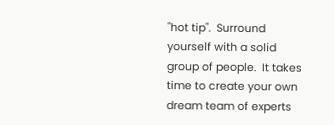"hot tip".  Surround yourself with a solid group of people.  It takes time to create your own dream team of experts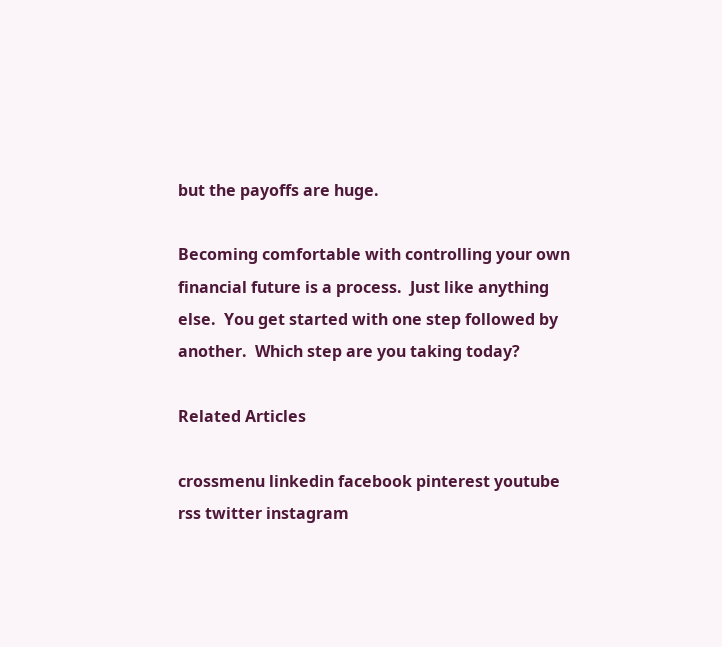but the payoffs are huge.

Becoming comfortable with controlling your own financial future is a process.  Just like anything else.  You get started with one step followed by another.  Which step are you taking today?

Related Articles

crossmenu linkedin facebook pinterest youtube rss twitter instagram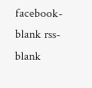facebook-blank rss-blank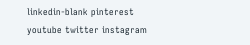linkedin-blank pinterest youtube twitter instagram